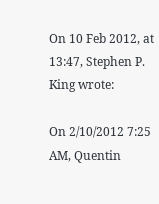On 10 Feb 2012, at 13:47, Stephen P. King wrote:

On 2/10/2012 7:25 AM, Quentin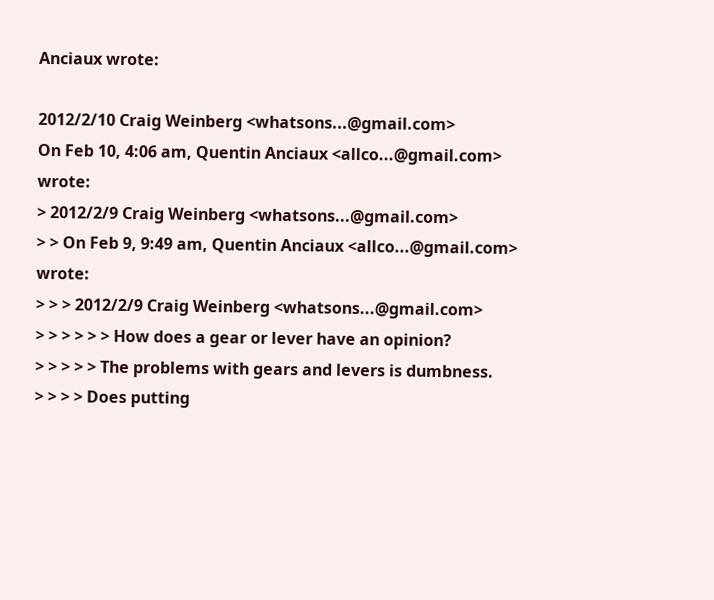Anciaux wrote:

2012/2/10 Craig Weinberg <whatsons...@gmail.com>
On Feb 10, 4:06 am, Quentin Anciaux <allco...@gmail.com> wrote:
> 2012/2/9 Craig Weinberg <whatsons...@gmail.com>
> > On Feb 9, 9:49 am, Quentin Anciaux <allco...@gmail.com> wrote:
> > > 2012/2/9 Craig Weinberg <whatsons...@gmail.com>
> > > > > > How does a gear or lever have an opinion?
> > > > > The problems with gears and levers is dumbness.
> > > > Does putting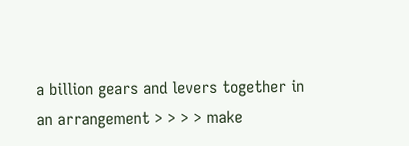a billion gears and levers together in an arrangement > > > > make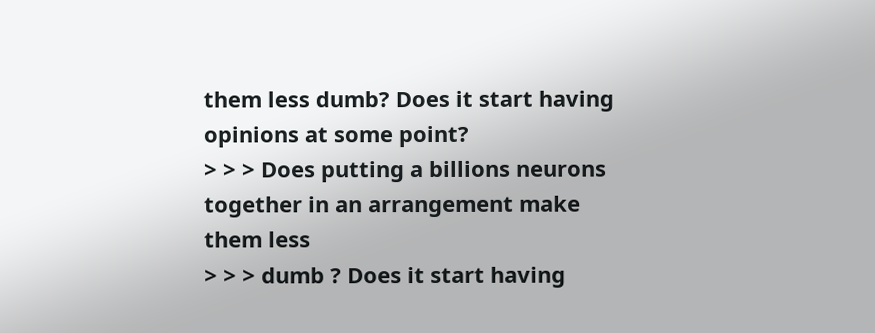them less dumb? Does it start having opinions at some point?
> > > Does putting a billions neurons together in an arrangement make them less
> > > dumb ? Does it start having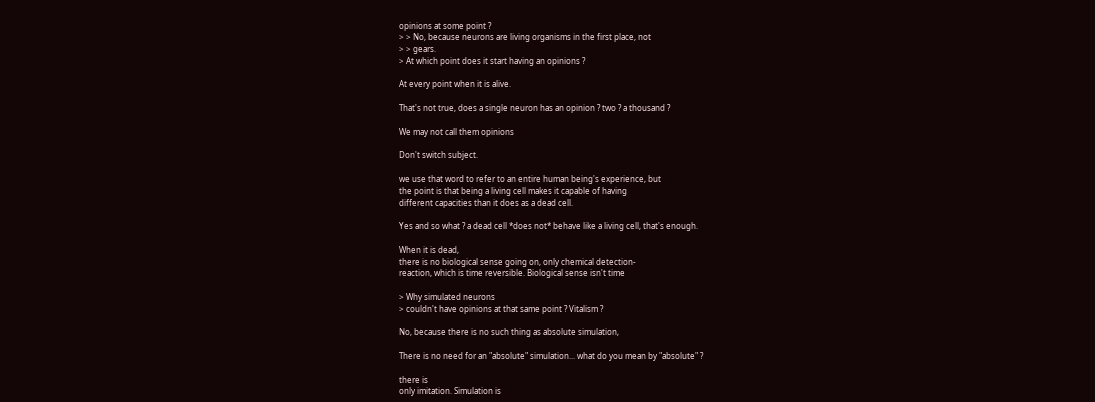opinions at some point ?
> > No, because neurons are living organisms in the first place, not
> > gears.
> At which point does it start having an opinions ?

At every point when it is alive.

That's not true, does a single neuron has an opinion ? two ? a thousand ?

We may not call them opinions

Don't switch subject.

we use that word to refer to an entire human being's experience, but
the point is that being a living cell makes it capable of having
different capacities than it does as a dead cell.

Yes and so what ? a dead cell *does not* behave like a living cell, that's enough.

When it is dead,
there is no biological sense going on, only chemical detection-
reaction, which is time reversible. Biological sense isn't time

> Why simulated neurons
> couldn't have opinions at that same point ? Vitalism ?

No, because there is no such thing as absolute simulation,

There is no need for an "absolute" simulation... what do you mean by "absolute" ?

there is
only imitation. Simulation is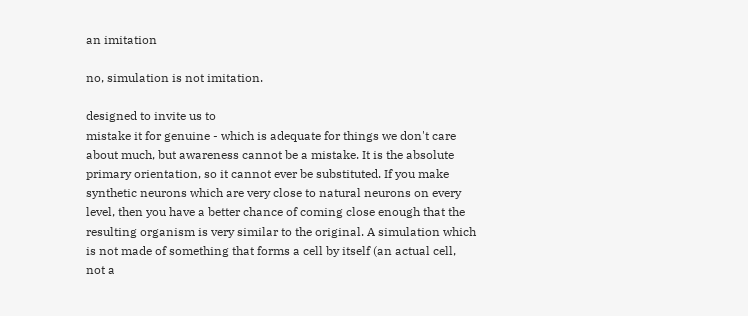an imitation

no, simulation is not imitation.

designed to invite us to
mistake it for genuine - which is adequate for things we don't care
about much, but awareness cannot be a mistake. It is the absolute
primary orientation, so it cannot ever be substituted. If you make
synthetic neurons which are very close to natural neurons on every
level, then you have a better chance of coming close enough that the
resulting organism is very similar to the original. A simulation which
is not made of something that forms a cell by itself (an actual cell,
not a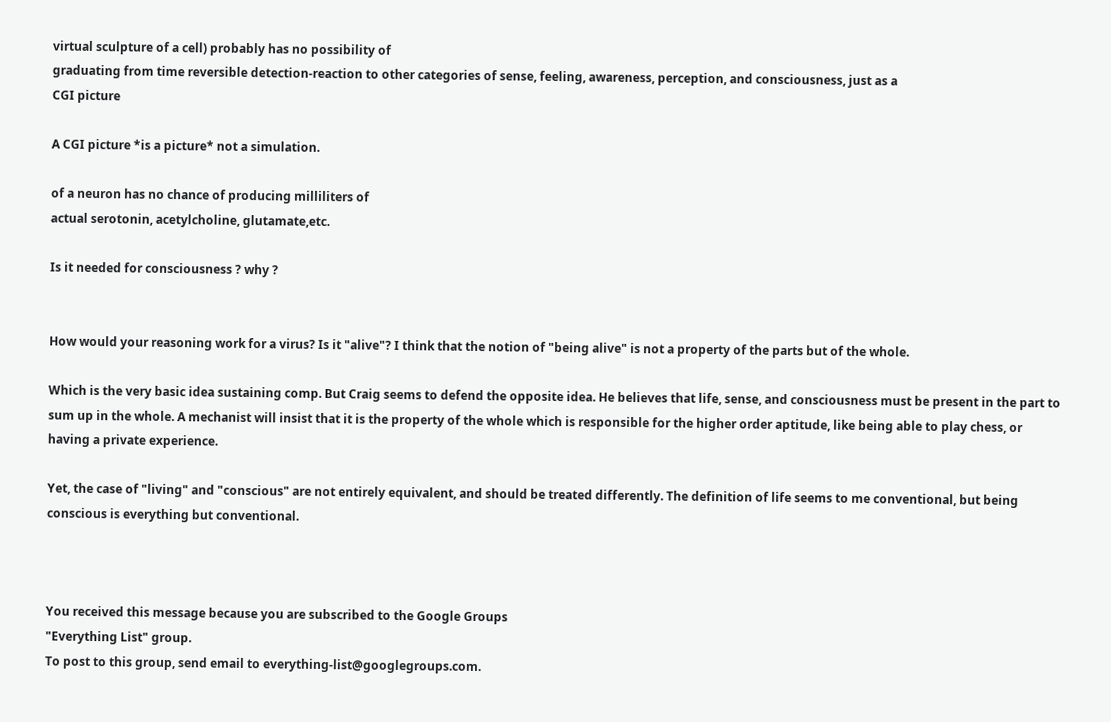virtual sculpture of a cell) probably has no possibility of
graduating from time reversible detection-reaction to other categories of sense, feeling, awareness, perception, and consciousness, just as a
CGI picture

A CGI picture *is a picture* not a simulation.

of a neuron has no chance of producing milliliters of
actual serotonin, acetylcholine, glutamate,etc.

Is it needed for consciousness ? why ?


How would your reasoning work for a virus? Is it "alive"? I think that the notion of "being alive" is not a property of the parts but of the whole.

Which is the very basic idea sustaining comp. But Craig seems to defend the opposite idea. He believes that life, sense, and consciousness must be present in the part to sum up in the whole. A mechanist will insist that it is the property of the whole which is responsible for the higher order aptitude, like being able to play chess, or having a private experience.

Yet, the case of "living" and "conscious" are not entirely equivalent, and should be treated differently. The definition of life seems to me conventional, but being conscious is everything but conventional.



You received this message because you are subscribed to the Google Groups
"Everything List" group.
To post to this group, send email to everything-list@googlegroups.com.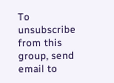To unsubscribe from this group, send email to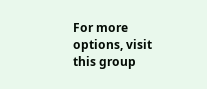For more options, visit this group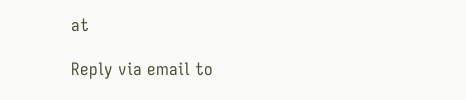at

Reply via email to